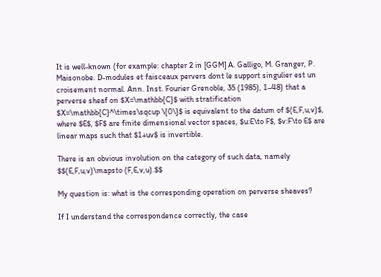It is well-known (for example: chapter 2 in [GGM] A. Galligo, M. Granger, P. Maisonobe. D-modules et faisceaux pervers dont le support singulier est un croisement normal. Ann. Inst. Fourier Grenoble, 35 (1985), 1–48) that a perverse sheaf on $X=\mathbb{C}$ with stratification $X=\mathbb{C}^\times\sqcup \{0\}$ is equivalent to the datum of $(E,F,u,v)$, where $E$, $F$ are finite dimensional vector spaces, $u:E\to F$, $v:F\to E$ are linear maps such that $1+uv$ is invertible.

There is an obvious involution on the category of such data, namely $$(E,F,u,v)\mapsto (F,E,v,u).$$

My question is: what is the corresponding operation on perverse sheaves?

If I understand the correspondence correctly, the case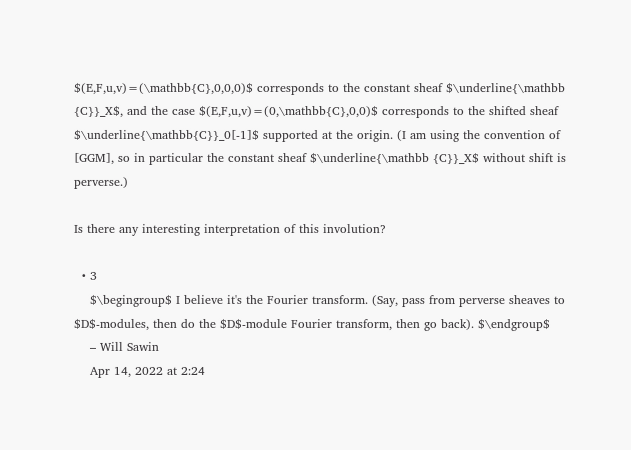$(E,F,u,v)=(\mathbb{C},0,0,0)$ corresponds to the constant sheaf $\underline{\mathbb {C}}_X$, and the case $(E,F,u,v)=(0,\mathbb{C},0,0)$ corresponds to the shifted sheaf $\underline{\mathbb{C}}_0[-1]$ supported at the origin. (I am using the convention of [GGM], so in particular the constant sheaf $\underline{\mathbb {C}}_X$ without shift is perverse.)

Is there any interesting interpretation of this involution?

  • 3
    $\begingroup$ I believe it's the Fourier transform. (Say, pass from perverse sheaves to $D$-modules, then do the $D$-module Fourier transform, then go back). $\endgroup$
    – Will Sawin
    Apr 14, 2022 at 2:24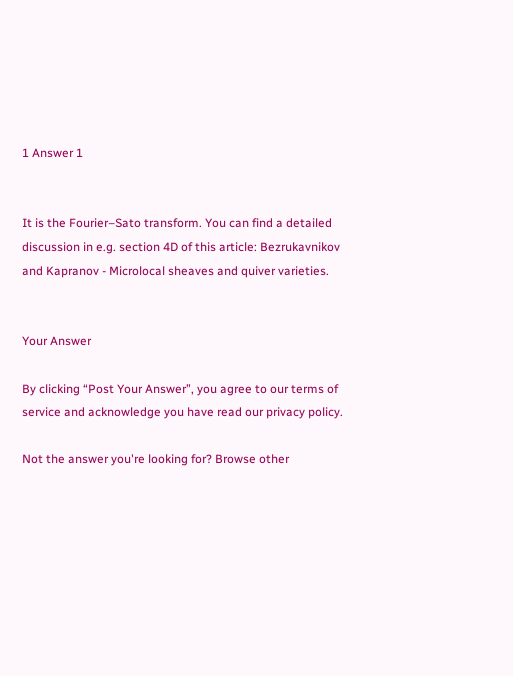1 Answer 1


It is the Fourier–Sato transform. You can find a detailed discussion in e.g. section 4D of this article: Bezrukavnikov and Kapranov - Microlocal sheaves and quiver varieties.


Your Answer

By clicking “Post Your Answer”, you agree to our terms of service and acknowledge you have read our privacy policy.

Not the answer you're looking for? Browse other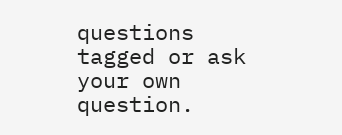questions tagged or ask your own question.